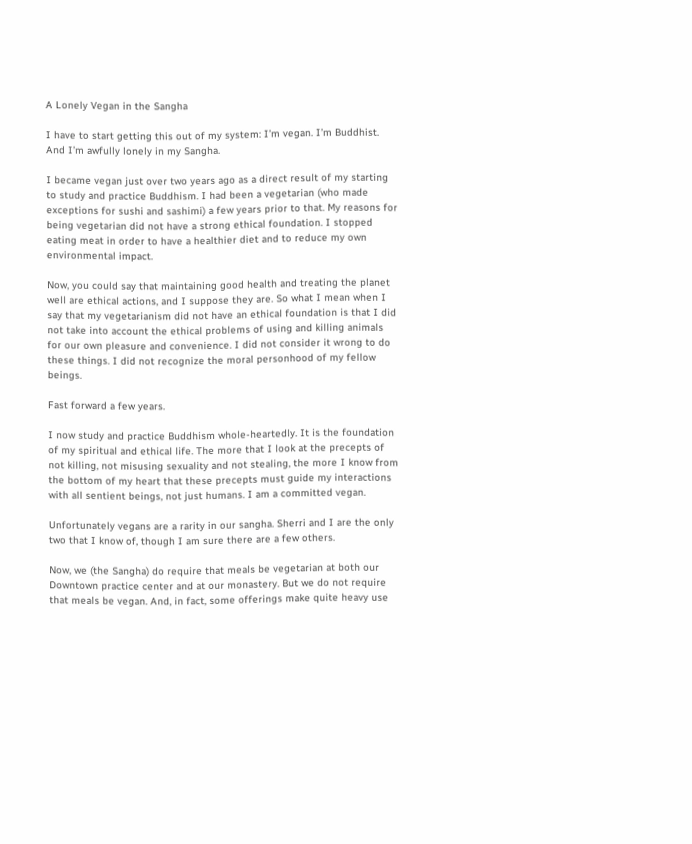A Lonely Vegan in the Sangha

I have to start getting this out of my system: I’m vegan. I’m Buddhist. And I’m awfully lonely in my Sangha.

I became vegan just over two years ago as a direct result of my starting to study and practice Buddhism. I had been a vegetarian (who made exceptions for sushi and sashimi) a few years prior to that. My reasons for being vegetarian did not have a strong ethical foundation. I stopped eating meat in order to have a healthier diet and to reduce my own environmental impact.

Now, you could say that maintaining good health and treating the planet well are ethical actions, and I suppose they are. So what I mean when I say that my vegetarianism did not have an ethical foundation is that I did not take into account the ethical problems of using and killing animals for our own pleasure and convenience. I did not consider it wrong to do these things. I did not recognize the moral personhood of my fellow beings.

Fast forward a few years.

I now study and practice Buddhism whole-heartedly. It is the foundation of my spiritual and ethical life. The more that I look at the precepts of not killing, not misusing sexuality and not stealing, the more I know from the bottom of my heart that these precepts must guide my interactions with all sentient beings, not just humans. I am a committed vegan.

Unfortunately vegans are a rarity in our sangha. Sherri and I are the only two that I know of, though I am sure there are a few others.

Now, we (the Sangha) do require that meals be vegetarian at both our Downtown practice center and at our monastery. But we do not require that meals be vegan. And, in fact, some offerings make quite heavy use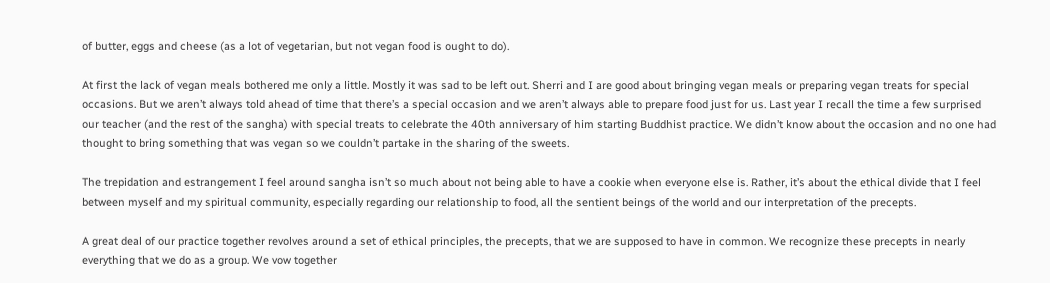of butter, eggs and cheese (as a lot of vegetarian, but not vegan food is ought to do).

At first the lack of vegan meals bothered me only a little. Mostly it was sad to be left out. Sherri and I are good about bringing vegan meals or preparing vegan treats for special occasions. But we aren’t always told ahead of time that there’s a special occasion and we aren’t always able to prepare food just for us. Last year I recall the time a few surprised our teacher (and the rest of the sangha) with special treats to celebrate the 40th anniversary of him starting Buddhist practice. We didn’t know about the occasion and no one had thought to bring something that was vegan so we couldn’t partake in the sharing of the sweets.

The trepidation and estrangement I feel around sangha isn’t so much about not being able to have a cookie when everyone else is. Rather, it’s about the ethical divide that I feel between myself and my spiritual community, especially regarding our relationship to food, all the sentient beings of the world and our interpretation of the precepts.

A great deal of our practice together revolves around a set of ethical principles, the precepts, that we are supposed to have in common. We recognize these precepts in nearly everything that we do as a group. We vow together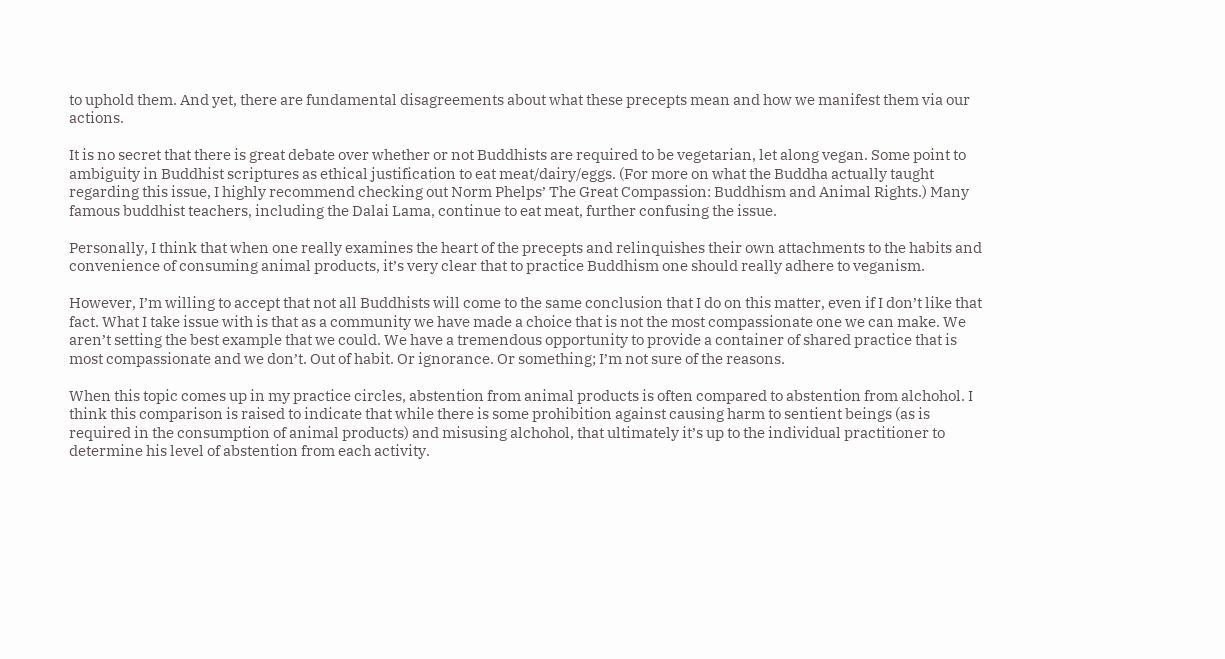to uphold them. And yet, there are fundamental disagreements about what these precepts mean and how we manifest them via our actions.

It is no secret that there is great debate over whether or not Buddhists are required to be vegetarian, let along vegan. Some point to ambiguity in Buddhist scriptures as ethical justification to eat meat/dairy/eggs. (For more on what the Buddha actually taught regarding this issue, I highly recommend checking out Norm Phelps’ The Great Compassion: Buddhism and Animal Rights.) Many famous buddhist teachers, including the Dalai Lama, continue to eat meat, further confusing the issue.

Personally, I think that when one really examines the heart of the precepts and relinquishes their own attachments to the habits and convenience of consuming animal products, it’s very clear that to practice Buddhism one should really adhere to veganism.

However, I’m willing to accept that not all Buddhists will come to the same conclusion that I do on this matter, even if I don’t like that fact. What I take issue with is that as a community we have made a choice that is not the most compassionate one we can make. We aren’t setting the best example that we could. We have a tremendous opportunity to provide a container of shared practice that is most compassionate and we don’t. Out of habit. Or ignorance. Or something; I’m not sure of the reasons.

When this topic comes up in my practice circles, abstention from animal products is often compared to abstention from alchohol. I think this comparison is raised to indicate that while there is some prohibition against causing harm to sentient beings (as is required in the consumption of animal products) and misusing alchohol, that ultimately it’s up to the individual practitioner to determine his level of abstention from each activity.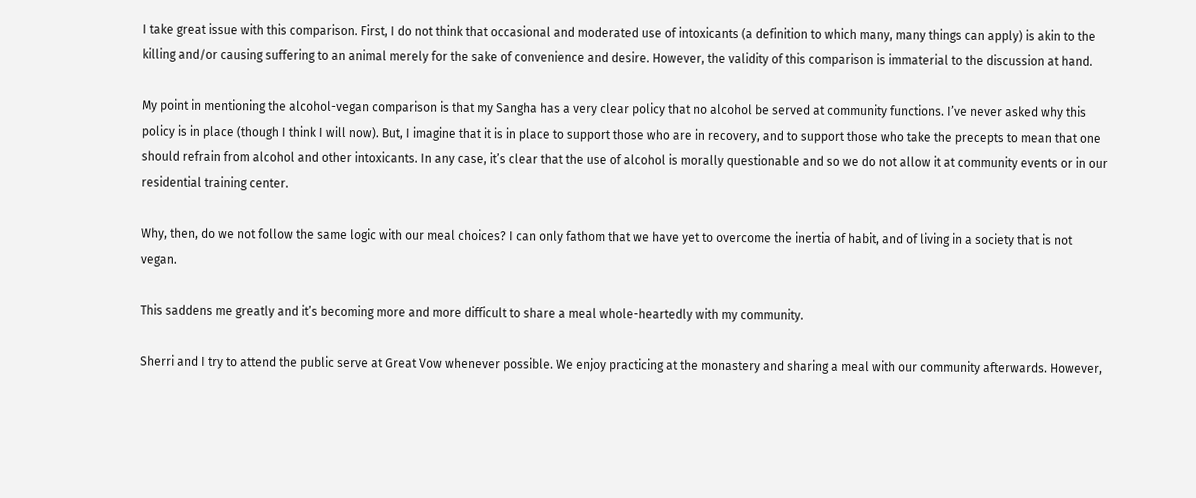I take great issue with this comparison. First, I do not think that occasional and moderated use of intoxicants (a definition to which many, many things can apply) is akin to the killing and/or causing suffering to an animal merely for the sake of convenience and desire. However, the validity of this comparison is immaterial to the discussion at hand.

My point in mentioning the alcohol-vegan comparison is that my Sangha has a very clear policy that no alcohol be served at community functions. I’ve never asked why this policy is in place (though I think I will now). But, I imagine that it is in place to support those who are in recovery, and to support those who take the precepts to mean that one should refrain from alcohol and other intoxicants. In any case, it’s clear that the use of alcohol is morally questionable and so we do not allow it at community events or in our residential training center.

Why, then, do we not follow the same logic with our meal choices? I can only fathom that we have yet to overcome the inertia of habit, and of living in a society that is not vegan.

This saddens me greatly and it’s becoming more and more difficult to share a meal whole-heartedly with my community.

Sherri and I try to attend the public serve at Great Vow whenever possible. We enjoy practicing at the monastery and sharing a meal with our community afterwards. However,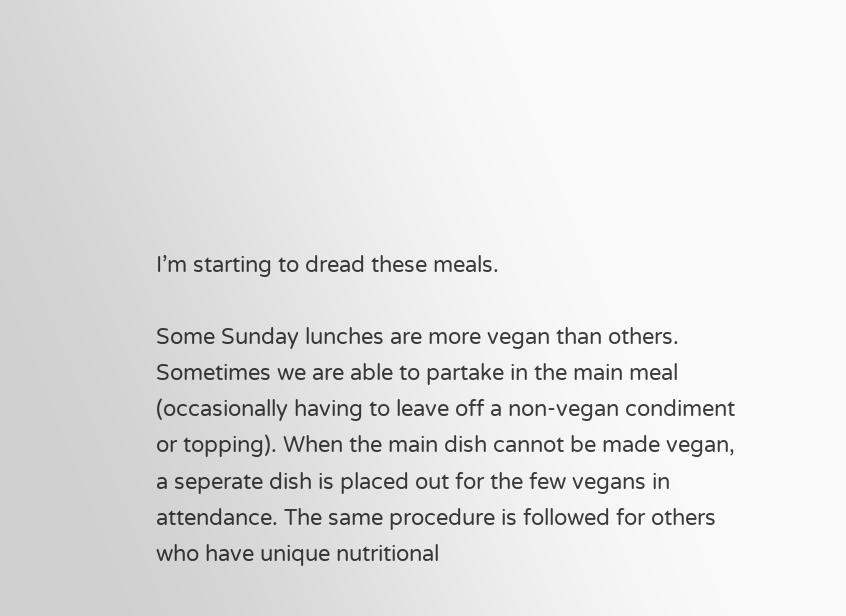I’m starting to dread these meals.

Some Sunday lunches are more vegan than others. Sometimes we are able to partake in the main meal (occasionally having to leave off a non-vegan condiment or topping). When the main dish cannot be made vegan, a seperate dish is placed out for the few vegans in attendance. The same procedure is followed for others who have unique nutritional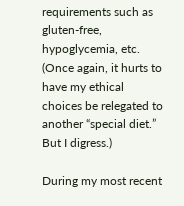requirements such as gluten-free, hypoglycemia, etc. (Once again, it hurts to have my ethical choices be relegated to another “special diet.” But I digress.)

During my most recent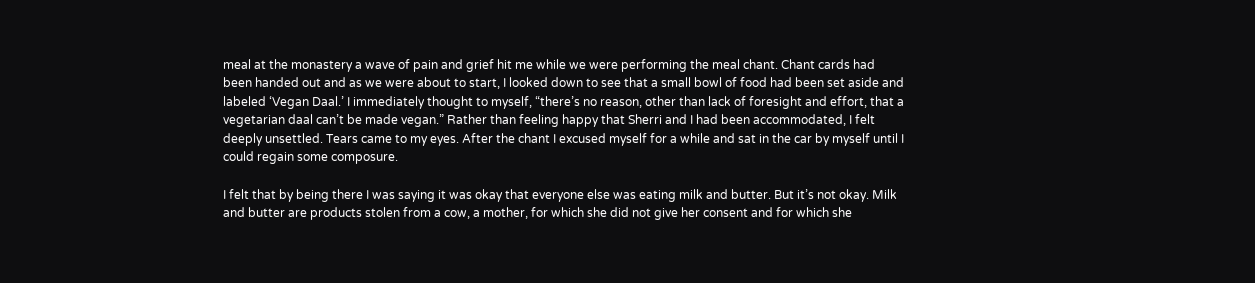meal at the monastery a wave of pain and grief hit me while we were performing the meal chant. Chant cards had been handed out and as we were about to start, I looked down to see that a small bowl of food had been set aside and labeled ‘Vegan Daal.’ I immediately thought to myself, “there’s no reason, other than lack of foresight and effort, that a vegetarian daal can’t be made vegan.” Rather than feeling happy that Sherri and I had been accommodated, I felt deeply unsettled. Tears came to my eyes. After the chant I excused myself for a while and sat in the car by myself until I could regain some composure.

I felt that by being there I was saying it was okay that everyone else was eating milk and butter. But it’s not okay. Milk and butter are products stolen from a cow, a mother, for which she did not give her consent and for which she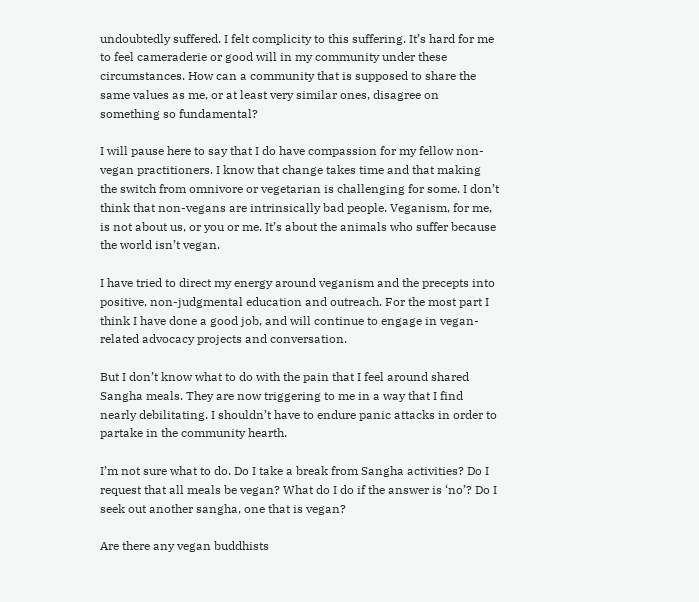undoubtedly suffered. I felt complicity to this suffering. It’s hard for me to feel cameraderie or good will in my community under these circumstances. How can a community that is supposed to share the same values as me, or at least very similar ones, disagree on something so fundamental?

I will pause here to say that I do have compassion for my fellow non-vegan practitioners. I know that change takes time and that making the switch from omnivore or vegetarian is challenging for some. I don’t think that non-vegans are intrinsically bad people. Veganism, for me, is not about us, or you or me. It’s about the animals who suffer because the world isn’t vegan.

I have tried to direct my energy around veganism and the precepts into positive, non-judgmental education and outreach. For the most part I think I have done a good job, and will continue to engage in vegan-related advocacy projects and conversation.

But I don’t know what to do with the pain that I feel around shared Sangha meals. They are now triggering to me in a way that I find nearly debilitating. I shouldn’t have to endure panic attacks in order to partake in the community hearth.

I’m not sure what to do. Do I take a break from Sangha activities? Do I request that all meals be vegan? What do I do if the answer is ‘no’? Do I seek out another sangha, one that is vegan?

Are there any vegan buddhists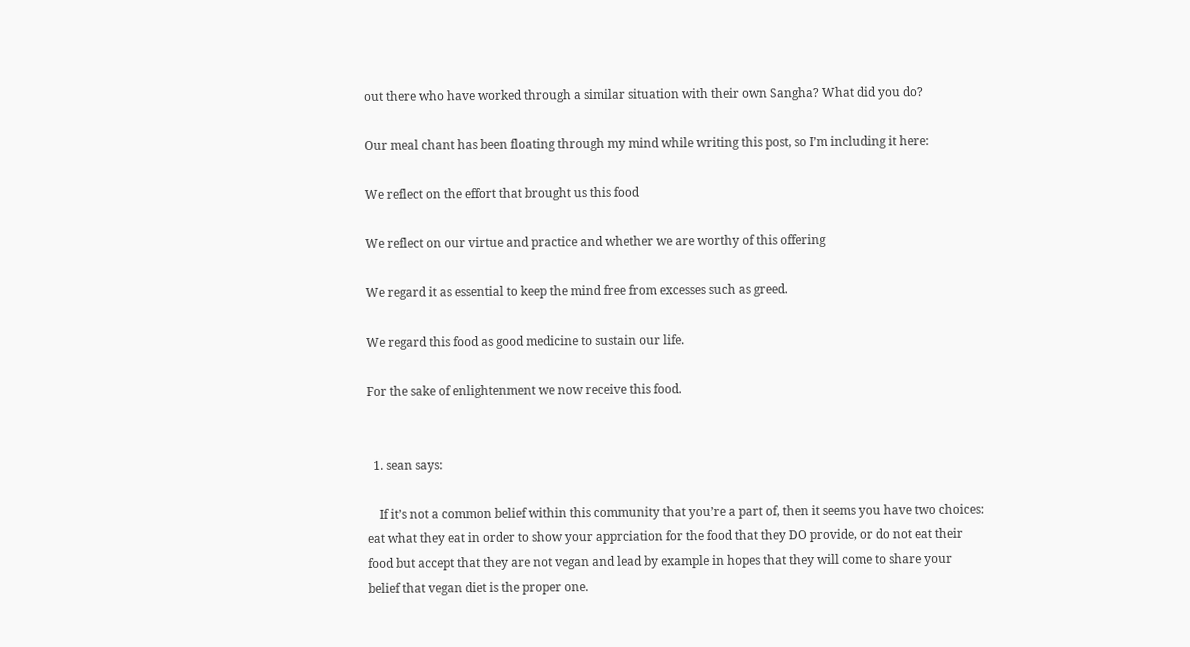out there who have worked through a similar situation with their own Sangha? What did you do?

Our meal chant has been floating through my mind while writing this post, so I’m including it here:

We reflect on the effort that brought us this food

We reflect on our virtue and practice and whether we are worthy of this offering

We regard it as essential to keep the mind free from excesses such as greed.

We regard this food as good medicine to sustain our life.

For the sake of enlightenment we now receive this food.


  1. sean says:

    If it’s not a common belief within this community that you’re a part of, then it seems you have two choices: eat what they eat in order to show your apprciation for the food that they DO provide, or do not eat their food but accept that they are not vegan and lead by example in hopes that they will come to share your belief that vegan diet is the proper one.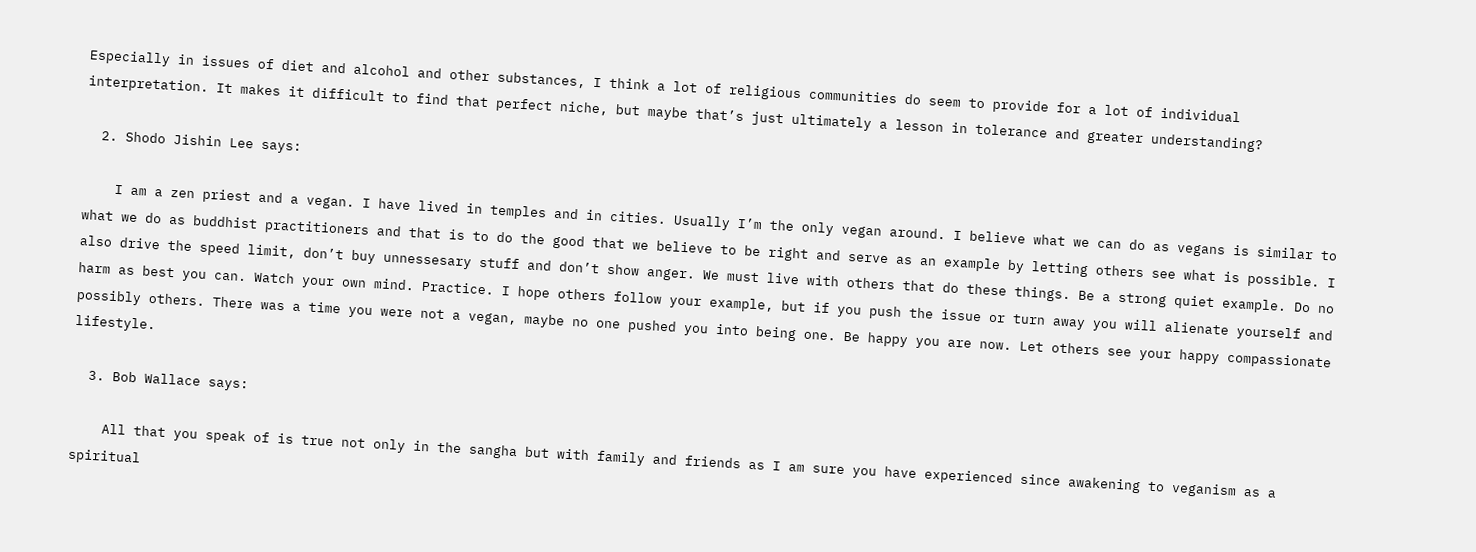Especially in issues of diet and alcohol and other substances, I think a lot of religious communities do seem to provide for a lot of individual interpretation. It makes it difficult to find that perfect niche, but maybe that’s just ultimately a lesson in tolerance and greater understanding?

  2. Shodo Jishin Lee says:

    I am a zen priest and a vegan. I have lived in temples and in cities. Usually I’m the only vegan around. I believe what we can do as vegans is similar to what we do as buddhist practitioners and that is to do the good that we believe to be right and serve as an example by letting others see what is possible. I also drive the speed limit, don’t buy unnessesary stuff and don’t show anger. We must live with others that do these things. Be a strong quiet example. Do no harm as best you can. Watch your own mind. Practice. I hope others follow your example, but if you push the issue or turn away you will alienate yourself and possibly others. There was a time you were not a vegan, maybe no one pushed you into being one. Be happy you are now. Let others see your happy compassionate lifestyle.

  3. Bob Wallace says:

    All that you speak of is true not only in the sangha but with family and friends as I am sure you have experienced since awakening to veganism as a spiritual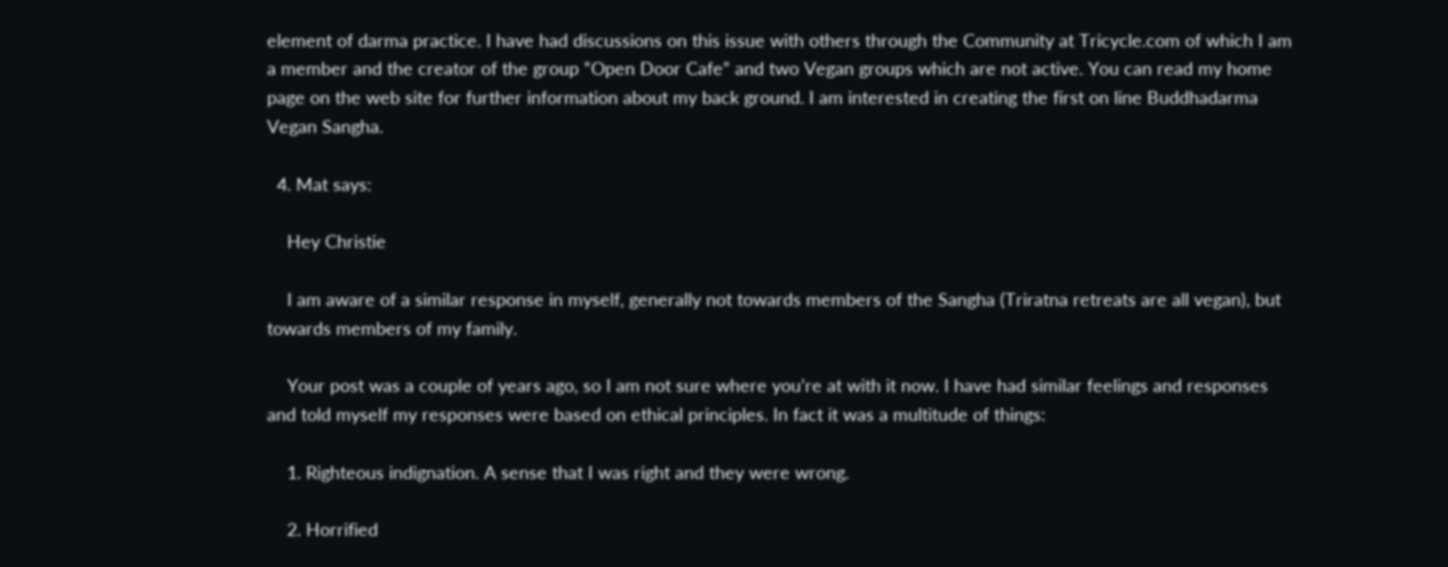element of darma practice. I have had discussions on this issue with others through the Community at Tricycle.com of which I am a member and the creator of the group “Open Door Cafe” and two Vegan groups which are not active. You can read my home page on the web site for further information about my back ground. I am interested in creating the first on line Buddhadarma Vegan Sangha.

  4. Mat says:

    Hey Christie

    I am aware of a similar response in myself, generally not towards members of the Sangha (Triratna retreats are all vegan), but towards members of my family.

    Your post was a couple of years ago, so I am not sure where you’re at with it now. I have had similar feelings and responses and told myself my responses were based on ethical principles. In fact it was a multitude of things:

    1. Righteous indignation. A sense that I was right and they were wrong.

    2. Horrified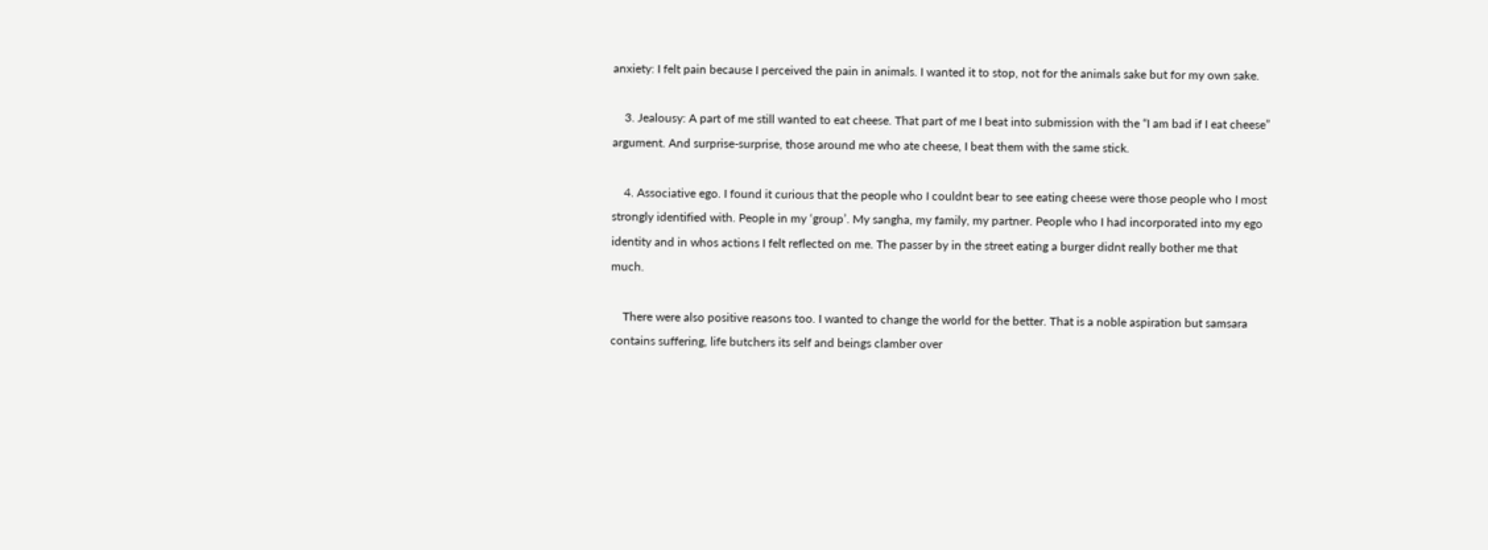anxiety: I felt pain because I perceived the pain in animals. I wanted it to stop, not for the animals sake but for my own sake.

    3. Jealousy: A part of me still wanted to eat cheese. That part of me I beat into submission with the “I am bad if I eat cheese” argument. And surprise-surprise, those around me who ate cheese, I beat them with the same stick.

    4. Associative ego. I found it curious that the people who I couldnt bear to see eating cheese were those people who I most strongly identified with. People in my ‘group’. My sangha, my family, my partner. People who I had incorporated into my ego identity and in whos actions I felt reflected on me. The passer by in the street eating a burger didnt really bother me that much.

    There were also positive reasons too. I wanted to change the world for the better. That is a noble aspiration but samsara contains suffering, life butchers its self and beings clamber over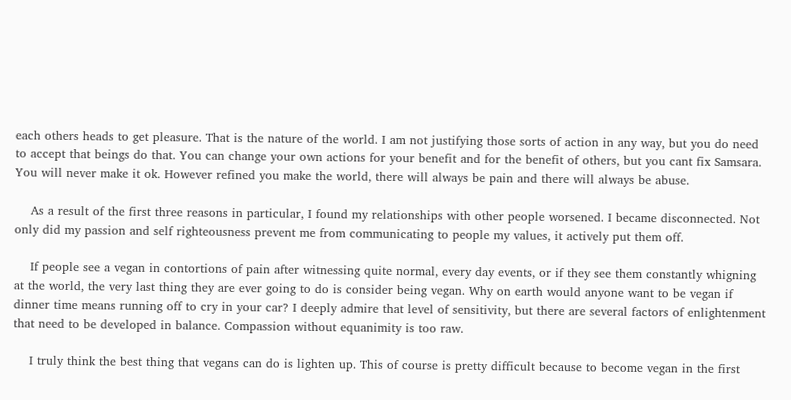each others heads to get pleasure. That is the nature of the world. I am not justifying those sorts of action in any way, but you do need to accept that beings do that. You can change your own actions for your benefit and for the benefit of others, but you cant fix Samsara. You will never make it ok. However refined you make the world, there will always be pain and there will always be abuse.

    As a result of the first three reasons in particular, I found my relationships with other people worsened. I became disconnected. Not only did my passion and self righteousness prevent me from communicating to people my values, it actively put them off.

    If people see a vegan in contortions of pain after witnessing quite normal, every day events, or if they see them constantly whigning at the world, the very last thing they are ever going to do is consider being vegan. Why on earth would anyone want to be vegan if dinner time means running off to cry in your car? I deeply admire that level of sensitivity, but there are several factors of enlightenment that need to be developed in balance. Compassion without equanimity is too raw.

    I truly think the best thing that vegans can do is lighten up. This of course is pretty difficult because to become vegan in the first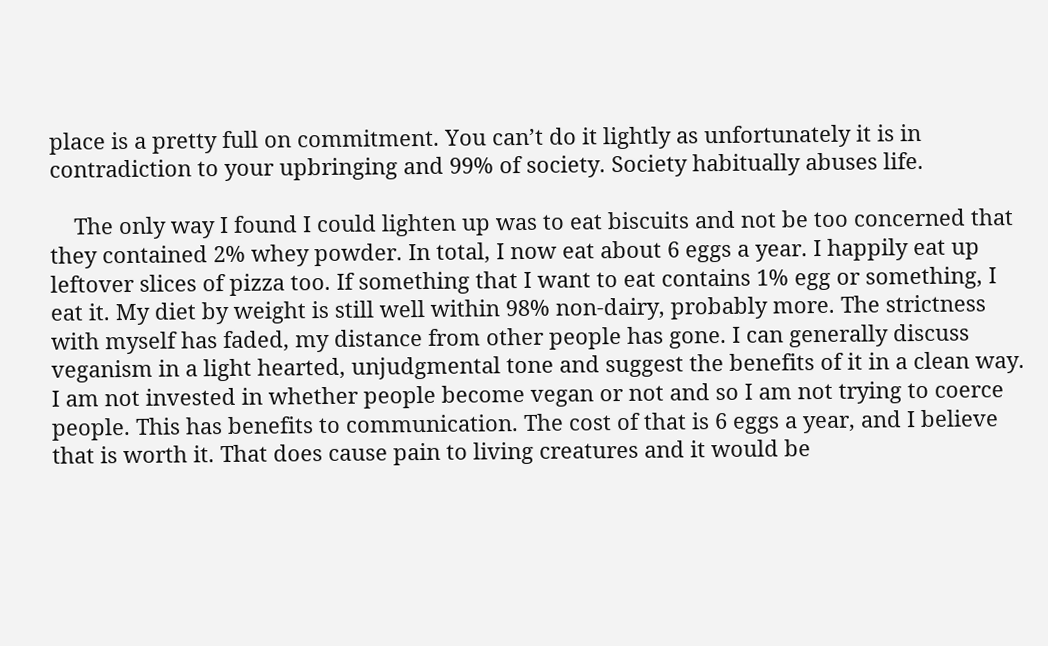place is a pretty full on commitment. You can’t do it lightly as unfortunately it is in contradiction to your upbringing and 99% of society. Society habitually abuses life.

    The only way I found I could lighten up was to eat biscuits and not be too concerned that they contained 2% whey powder. In total, I now eat about 6 eggs a year. I happily eat up leftover slices of pizza too. If something that I want to eat contains 1% egg or something, I eat it. My diet by weight is still well within 98% non-dairy, probably more. The strictness with myself has faded, my distance from other people has gone. I can generally discuss veganism in a light hearted, unjudgmental tone and suggest the benefits of it in a clean way. I am not invested in whether people become vegan or not and so I am not trying to coerce people. This has benefits to communication. The cost of that is 6 eggs a year, and I believe that is worth it. That does cause pain to living creatures and it would be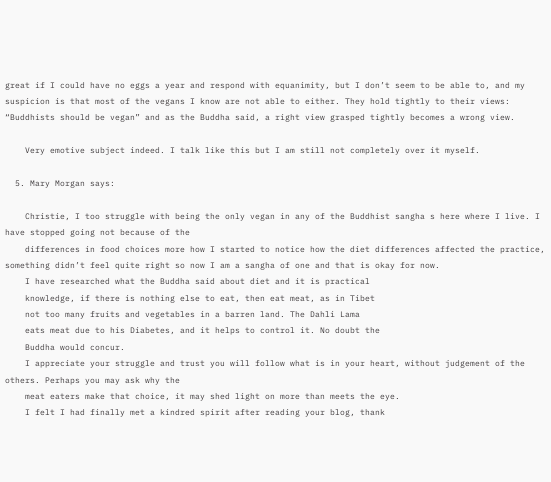great if I could have no eggs a year and respond with equanimity, but I don’t seem to be able to, and my suspicion is that most of the vegans I know are not able to either. They hold tightly to their views: “Buddhists should be vegan” and as the Buddha said, a right view grasped tightly becomes a wrong view.

    Very emotive subject indeed. I talk like this but I am still not completely over it myself.

  5. Mary Morgan says:

    Christie, I too struggle with being the only vegan in any of the Buddhist sangha s here where I live. I have stopped going not because of the
    differences in food choices more how I started to notice how the diet differences affected the practice, something didn’t feel quite right so now I am a sangha of one and that is okay for now.
    I have researched what the Buddha said about diet and it is practical
    knowledge, if there is nothing else to eat, then eat meat, as in Tibet
    not too many fruits and vegetables in a barren land. The Dahli Lama
    eats meat due to his Diabetes, and it helps to control it. No doubt the
    Buddha would concur.
    I appreciate your struggle and trust you will follow what is in your heart, without judgement of the others. Perhaps you may ask why the
    meat eaters make that choice, it may shed light on more than meets the eye.
    I felt I had finally met a kindred spirit after reading your blog, thank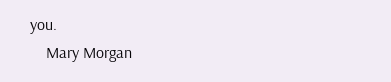you.
    Mary Morgan